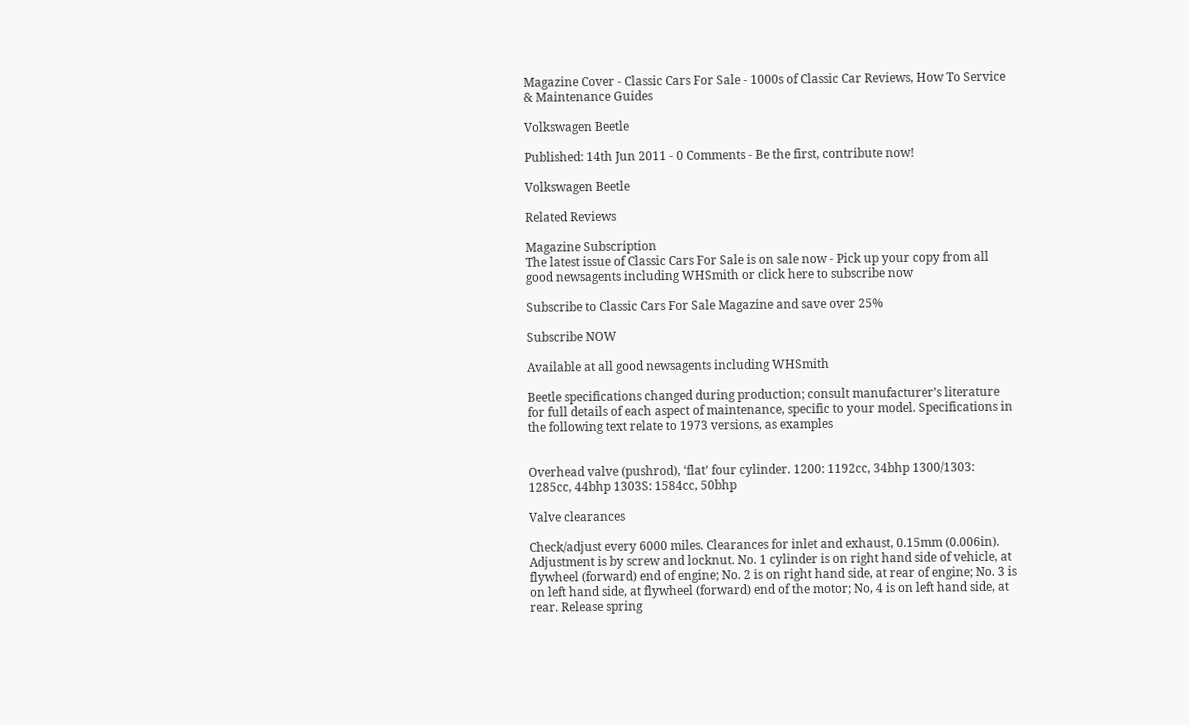Magazine Cover - Classic Cars For Sale - 1000s of Classic Car Reviews, How To Service & Maintenance Guides

Volkswagen Beetle

Published: 14th Jun 2011 - 0 Comments - Be the first, contribute now!

Volkswagen Beetle

Related Reviews

Magazine Subscription
The latest issue of Classic Cars For Sale is on sale now - Pick up your copy from all good newsagents including WHSmith or click here to subscribe now

Subscribe to Classic Cars For Sale Magazine and save over 25%

Subscribe NOW

Available at all good newsagents including WHSmith

Beetle specifications changed during production; consult manufacturer’s literature for full details of each aspect of maintenance, specific to your model. Specifications in the following text relate to 1973 versions, as examples


Overhead valve (pushrod), ‘flat’ four cylinder. 1200: 1192cc, 34bhp 1300/1303: 1285cc, 44bhp 1303S: 1584cc, 50bhp

Valve clearances

Check/adjust every 6000 miles. Clearances for inlet and exhaust, 0.15mm (0.006in). Adjustment is by screw and locknut. No. 1 cylinder is on right hand side of vehicle, at flywheel (forward) end of engine; No. 2 is on right hand side, at rear of engine; No. 3 is on left hand side, at flywheel (forward) end of the motor; No, 4 is on left hand side, at rear. Release spring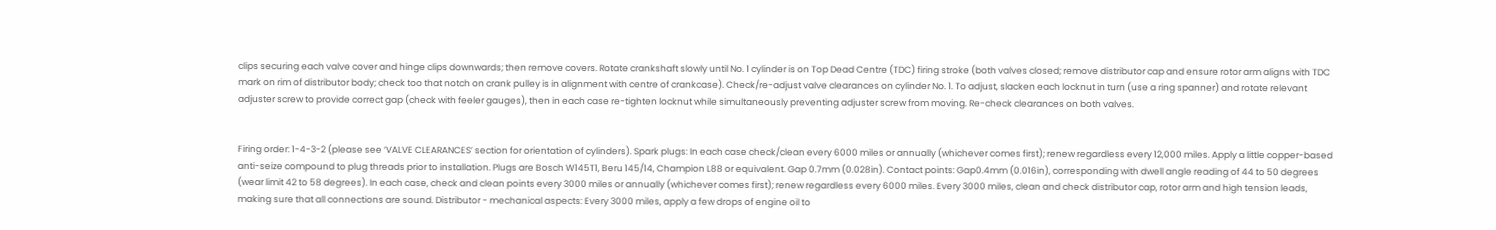clips securing each valve cover and hinge clips downwards; then remove covers. Rotate crankshaft slowly until No. 1 cylinder is on Top Dead Centre (TDC) firing stroke (both valves closed; remove distributor cap and ensure rotor arm aligns with TDC mark on rim of distributor body; check too that notch on crank pulley is in alignment with centre of crankcase). Check/re-adjust valve clearances on cylinder No. 1. To adjust, slacken each locknut in turn (use a ring spanner) and rotate relevant adjuster screw to provide correct gap (check with feeler gauges), then in each case re-tighten locknut while simultaneously preventing adjuster screw from moving. Re-check clearances on both valves.


Firing order: 1-4-3-2 (please see ‘VALVE CLEARANCES’ section for orientation of cylinders). Spark plugs: In each case check/clean every 6000 miles or annually (whichever comes first); renew regardless every 12,000 miles. Apply a little copper-based anti-seize compound to plug threads prior to installation. Plugs are Bosch W145T1, Beru 145/14, Champion L88 or equivalent. Gap 0.7mm (0.028in). Contact points: Gap0.4mm (0.016in), corresponding with dwell angle reading of 44 to 50 degrees (wear limit 42 to 58 degrees). In each case, check and clean points every 3000 miles or annually (whichever comes first); renew regardless every 6000 miles. Every 3000 miles, clean and check distributor cap, rotor arm and high tension leads, making sure that all connections are sound. Distributor - mechanical aspects: Every 3000 miles, apply a few drops of engine oil to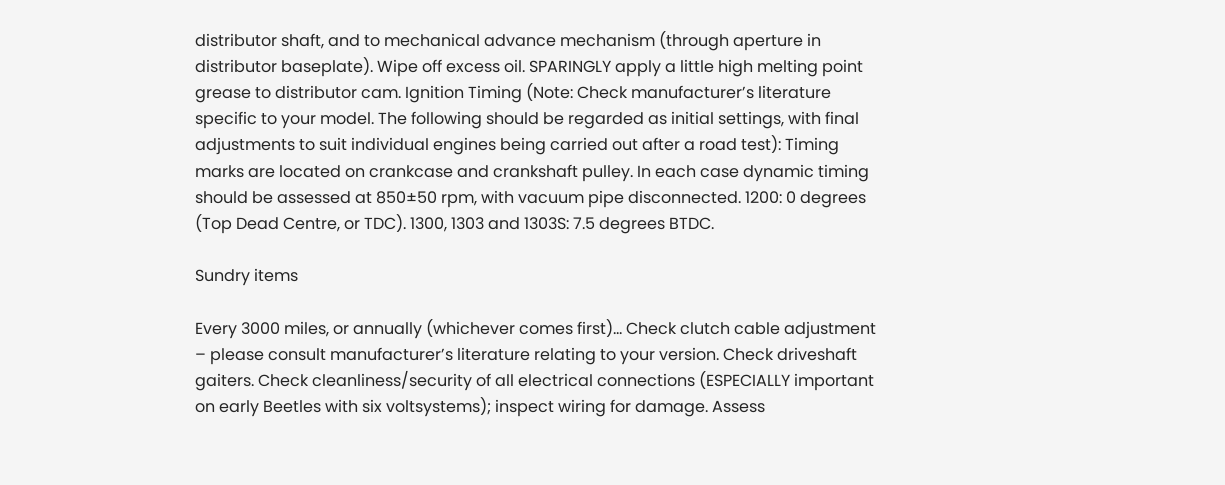distributor shaft, and to mechanical advance mechanism (through aperture in distributor baseplate). Wipe off excess oil. SPARINGLY apply a little high melting point grease to distributor cam. Ignition Timing (Note: Check manufacturer’s literature specific to your model. The following should be regarded as initial settings, with final adjustments to suit individual engines being carried out after a road test): Timing marks are located on crankcase and crankshaft pulley. In each case dynamic timing should be assessed at 850±50 rpm, with vacuum pipe disconnected. 1200: 0 degrees (Top Dead Centre, or TDC). 1300, 1303 and 1303S: 7.5 degrees BTDC.

Sundry items

Every 3000 miles, or annually (whichever comes first)... Check clutch cable adjustment – please consult manufacturer’s literature relating to your version. Check driveshaft gaiters. Check cleanliness/security of all electrical connections (ESPECIALLY important on early Beetles with six voltsystems); inspect wiring for damage. Assess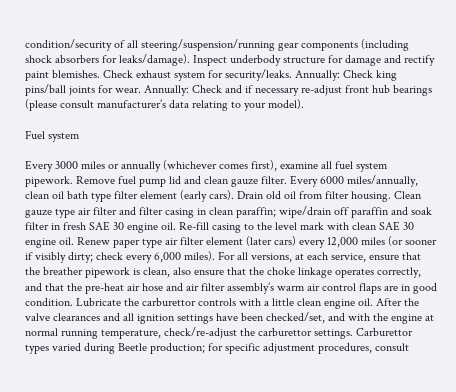condition/security of all steering/suspension/running gear components (including shock absorbers for leaks/damage). Inspect underbody structure for damage and rectify paint blemishes. Check exhaust system for security/leaks. Annually: Check king pins/ball joints for wear. Annually: Check and if necessary re-adjust front hub bearings (please consult manufacturer’s data relating to your model).

Fuel system

Every 3000 miles or annually (whichever comes first), examine all fuel system pipework. Remove fuel pump lid and clean gauze filter. Every 6000 miles/annually, clean oil bath type filter element (early cars). Drain old oil from filter housing. Clean gauze type air filter and filter casing in clean paraffin; wipe/drain off paraffin and soak filter in fresh SAE 30 engine oil. Re-fill casing to the level mark with clean SAE 30 engine oil. Renew paper type air filter element (later cars) every 12,000 miles (or sooner if visibly dirty; check every 6,000 miles). For all versions, at each service, ensure that the breather pipework is clean, also ensure that the choke linkage operates correctly, and that the pre-heat air hose and air filter assembly’s warm air control flaps are in good condition. Lubricate the carburettor controls with a little clean engine oil. After the valve clearances and all ignition settings have been checked/set, and with the engine at normal running temperature, check/re-adjust the carburettor settings. Carburettor types varied during Beetle production; for specific adjustment procedures, consult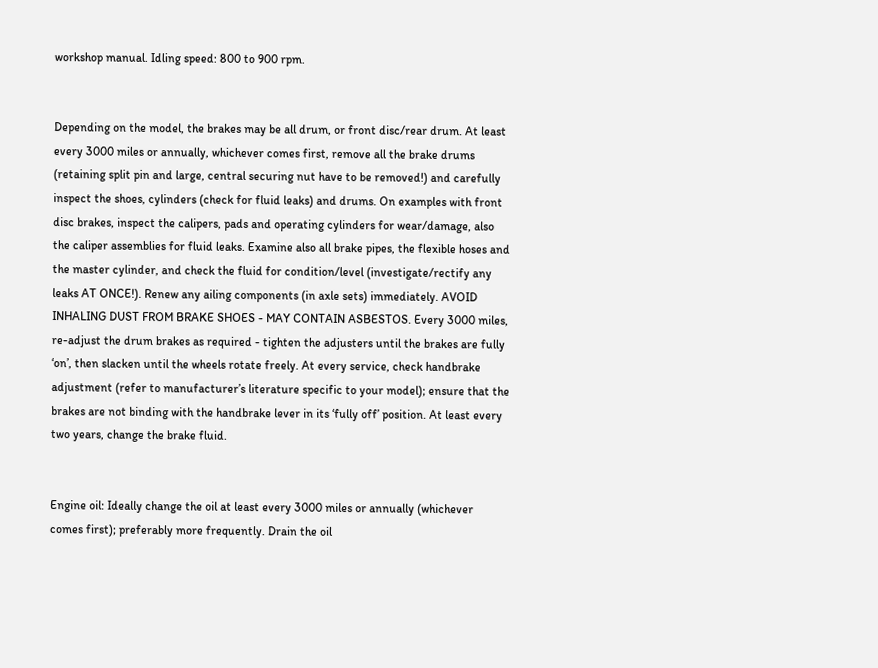workshop manual. Idling speed: 800 to 900 rpm.


Depending on the model, the brakes may be all drum, or front disc/rear drum. At least every 3000 miles or annually, whichever comes first, remove all the brake drums (retaining split pin and large, central securing nut have to be removed!) and carefully inspect the shoes, cylinders (check for fluid leaks) and drums. On examples with front disc brakes, inspect the calipers, pads and operating cylinders for wear/damage, also the caliper assemblies for fluid leaks. Examine also all brake pipes, the flexible hoses and the master cylinder, and check the fluid for condition/level (investigate/rectify any leaks AT ONCE!). Renew any ailing components (in axle sets) immediately. AVOID INHALING DUST FROM BRAKE SHOES - MAY CONTAIN ASBESTOS. Every 3000 miles, re-adjust the drum brakes as required - tighten the adjusters until the brakes are fully ‘on’, then slacken until the wheels rotate freely. At every service, check handbrake adjustment (refer to manufacturer’s literature specific to your model); ensure that the brakes are not binding with the handbrake lever in its ‘fully off’ position. At least every two years, change the brake fluid.


Engine oil: Ideally change the oil at least every 3000 miles or annually (whichever comes first); preferably more frequently. Drain the oil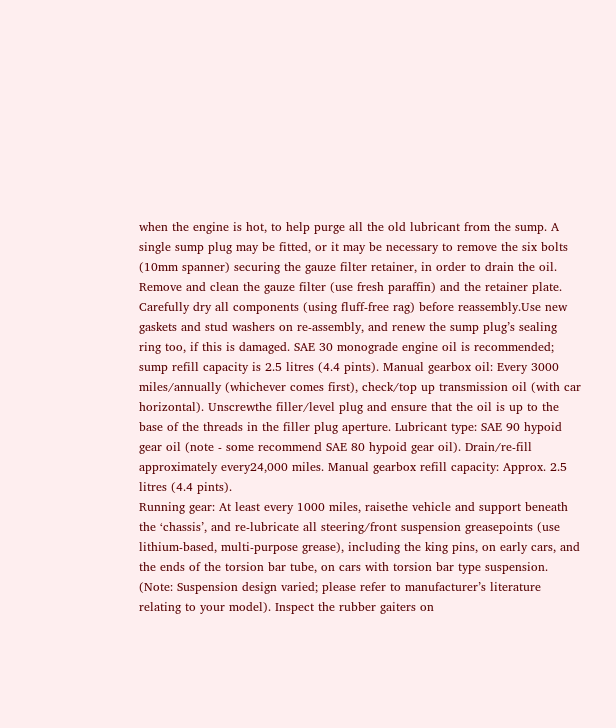when the engine is hot, to help purge all the old lubricant from the sump. A single sump plug may be fitted, or it may be necessary to remove the six bolts (10mm spanner) securing the gauze filter retainer, in order to drain the oil. Remove and clean the gauze filter (use fresh paraffin) and the retainer plate. Carefully dry all components (using fluff-free rag) before reassembly.Use new gaskets and stud washers on re-assembly, and renew the sump plug’s sealing ring too, if this is damaged. SAE 30 monograde engine oil is recommended; sump refill capacity is 2.5 litres (4.4 pints). Manual gearbox oil: Every 3000 miles/annually (whichever comes first), check/top up transmission oil (with car horizontal). Unscrewthe filler/level plug and ensure that the oil is up to the base of the threads in the filler plug aperture. Lubricant type: SAE 90 hypoid gear oil (note - some recommend SAE 80 hypoid gear oil). Drain/re-fill approximately every24,000 miles. Manual gearbox refill capacity: Approx. 2.5 litres (4.4 pints).
Running gear: At least every 1000 miles, raisethe vehicle and support beneath the ‘chassis’, and re-lubricate all steering/front suspension greasepoints (use lithium-based, multi-purpose grease), including the king pins, on early cars, and the ends of the torsion bar tube, on cars with torsion bar type suspension. (Note: Suspension design varied; please refer to manufacturer’s literature relating to your model). Inspect the rubber gaiters on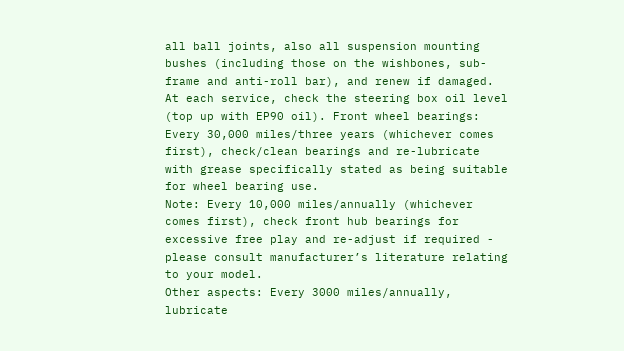all ball joints, also all suspension mounting bushes (including those on the wishbones, sub-frame and anti-roll bar), and renew if damaged. At each service, check the steering box oil level (top up with EP90 oil). Front wheel bearings: Every 30,000 miles/three years (whichever comes first), check/clean bearings and re-lubricate with grease specifically stated as being suitable for wheel bearing use.
Note: Every 10,000 miles/annually (whichever comes first), check front hub bearings for excessive free play and re-adjust if required - please consult manufacturer’s literature relating to your model.
Other aspects: Every 3000 miles/annually, lubricate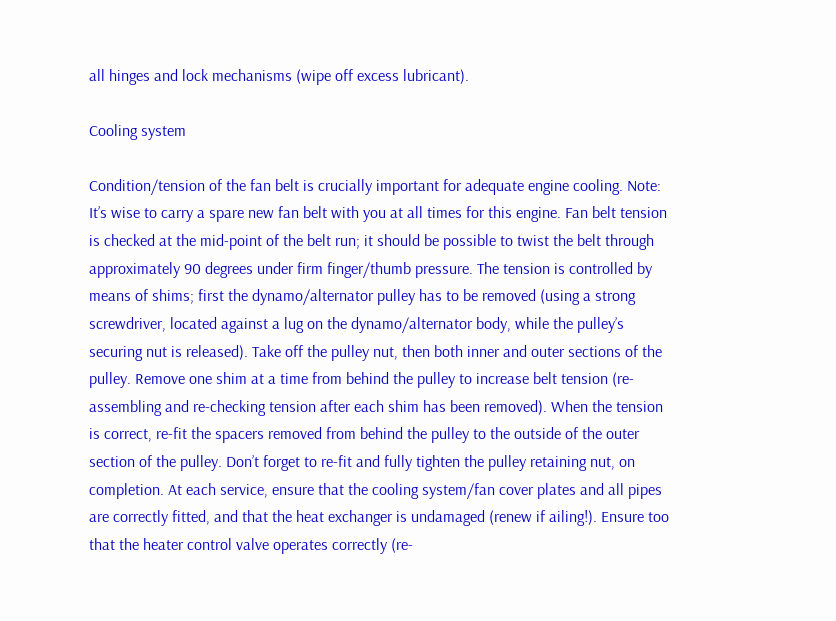all hinges and lock mechanisms (wipe off excess lubricant).

Cooling system

Condition/tension of the fan belt is crucially important for adequate engine cooling. Note: It’s wise to carry a spare new fan belt with you at all times for this engine. Fan belt tension is checked at the mid-point of the belt run; it should be possible to twist the belt through approximately 90 degrees under firm finger/thumb pressure. The tension is controlled by means of shims; first the dynamo/alternator pulley has to be removed (using a strong screwdriver, located against a lug on the dynamo/alternator body, while the pulley’s securing nut is released). Take off the pulley nut, then both inner and outer sections of the pulley. Remove one shim at a time from behind the pulley to increase belt tension (re-assembling and re-checking tension after each shim has been removed). When the tension is correct, re-fit the spacers removed from behind the pulley to the outside of the outer section of the pulley. Don’t forget to re-fit and fully tighten the pulley retaining nut, on completion. At each service, ensure that the cooling system/fan cover plates and all pipes are correctly fitted, and that the heat exchanger is undamaged (renew if ailing!). Ensure too that the heater control valve operates correctly (re-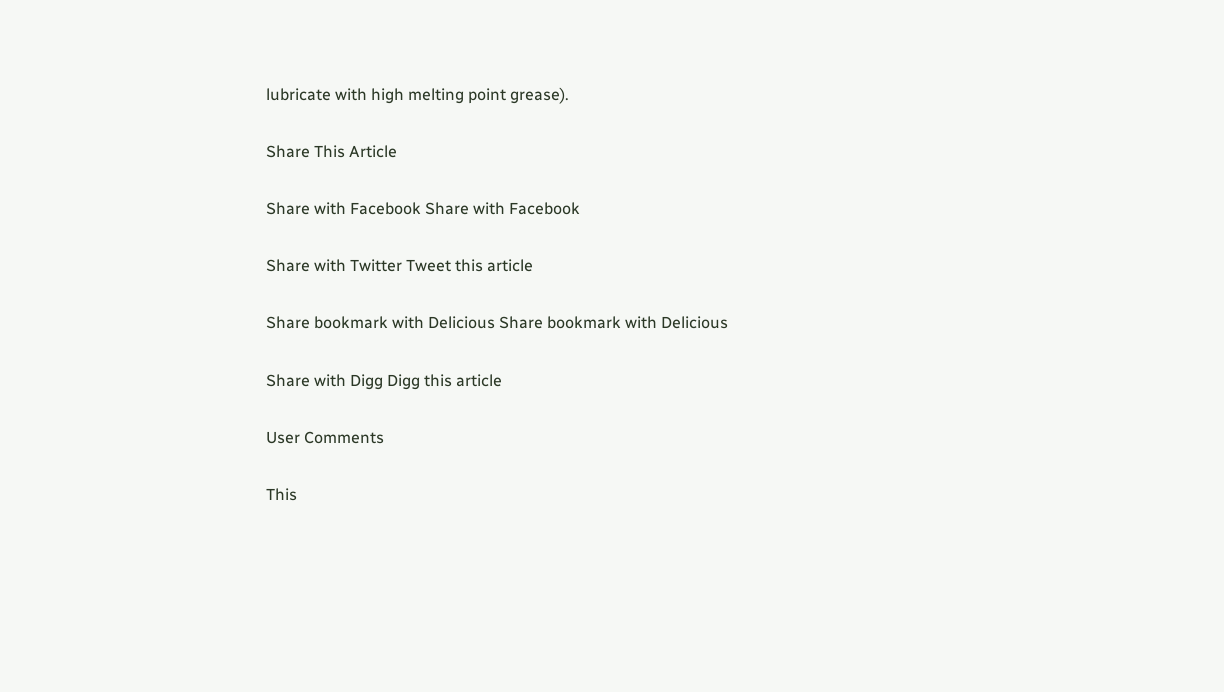lubricate with high melting point grease).

Share This Article

Share with Facebook Share with Facebook

Share with Twitter Tweet this article

Share bookmark with Delicious Share bookmark with Delicious

Share with Digg Digg this article

User Comments

This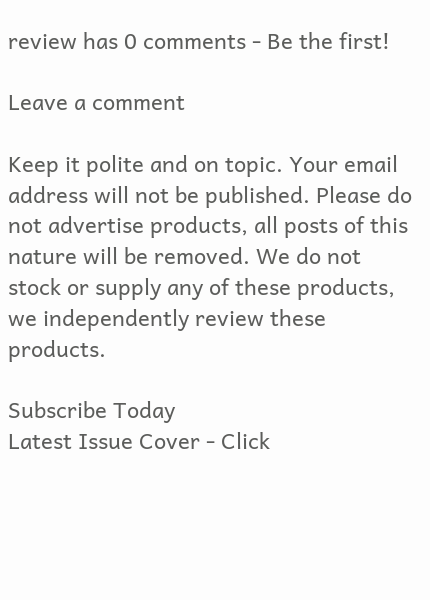review has 0 comments - Be the first!

Leave a comment

Keep it polite and on topic. Your email address will not be published. Please do not advertise products, all posts of this nature will be removed. We do not stock or supply any of these products, we independently review these products.

Subscribe Today
Latest Issue Cover - Click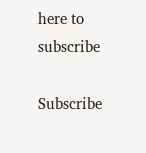here to subscribe

Subscribe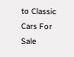to Classic Cars For Sale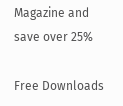Magazine and save over 25%

Free Downloads